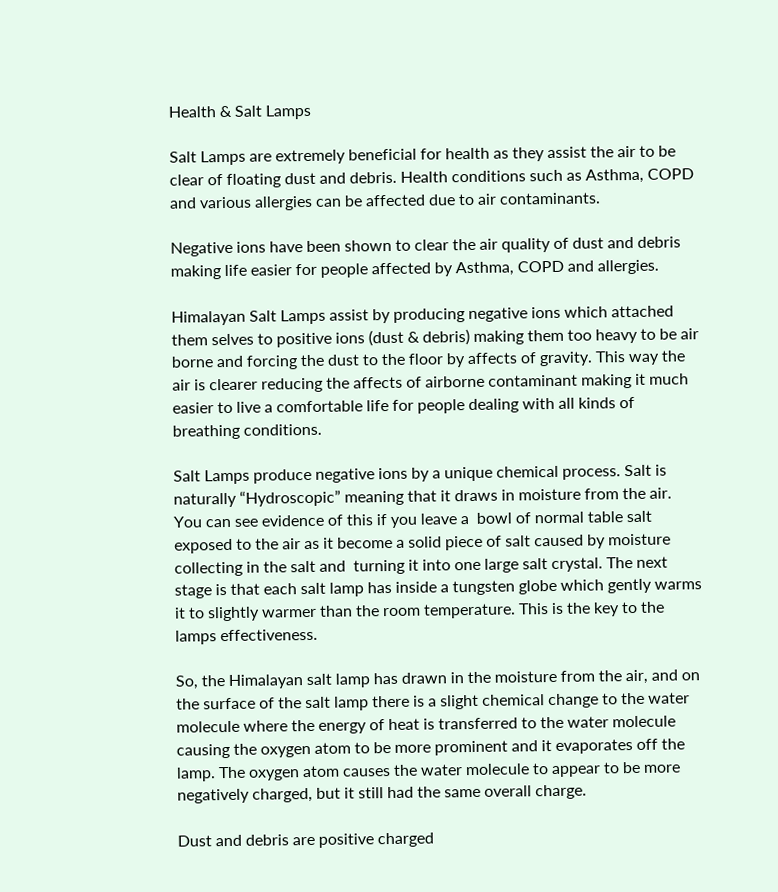Health & Salt Lamps

Salt Lamps are extremely beneficial for health as they assist the air to be clear of floating dust and debris. Health conditions such as Asthma, COPD and various allergies can be affected due to air contaminants.

Negative ions have been shown to clear the air quality of dust and debris making life easier for people affected by Asthma, COPD and allergies.

Himalayan Salt Lamps assist by producing negative ions which attached them selves to positive ions (dust & debris) making them too heavy to be air borne and forcing the dust to the floor by affects of gravity. This way the air is clearer reducing the affects of airborne contaminant making it much easier to live a comfortable life for people dealing with all kinds of breathing conditions.

Salt Lamps produce negative ions by a unique chemical process. Salt is naturally “Hydroscopic” meaning that it draws in moisture from the air. You can see evidence of this if you leave a  bowl of normal table salt exposed to the air as it become a solid piece of salt caused by moisture collecting in the salt and  turning it into one large salt crystal. The next stage is that each salt lamp has inside a tungsten globe which gently warms it to slightly warmer than the room temperature. This is the key to the lamps effectiveness.

So, the Himalayan salt lamp has drawn in the moisture from the air, and on the surface of the salt lamp there is a slight chemical change to the water molecule where the energy of heat is transferred to the water molecule causing the oxygen atom to be more prominent and it evaporates off the lamp. The oxygen atom causes the water molecule to appear to be more negatively charged, but it still had the same overall charge.

Dust and debris are positive charged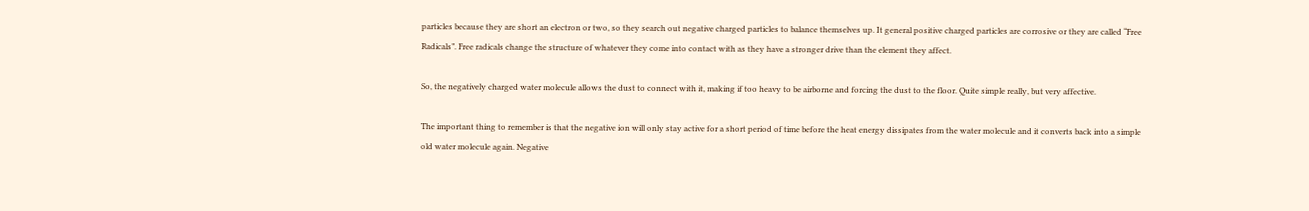particles because they are short an electron or two, so they search out negative charged particles to balance themselves up. It general positive charged particles are corrosive or they are called “Free Radicals”. Free radicals change the structure of whatever they come into contact with as they have a stronger drive than the element they affect.

So, the negatively charged water molecule allows the dust to connect with it, making if too heavy to be airborne and forcing the dust to the floor. Quite simple really, but very affective.

The important thing to remember is that the negative ion will only stay active for a short period of time before the heat energy dissipates from the water molecule and it converts back into a simple old water molecule again. Negative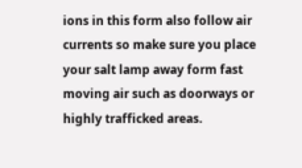ions in this form also follow air currents so make sure you place your salt lamp away form fast moving air such as doorways or highly trafficked areas.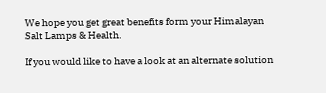We hope you get great benefits form your Himalayan Salt Lamps & Health.

If you would like to have a look at an alternate solution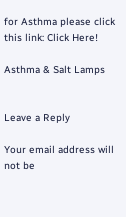for Asthma please click this link: Click Here!

Asthma & Salt Lamps


Leave a Reply

Your email address will not be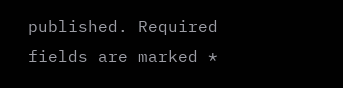published. Required fields are marked *